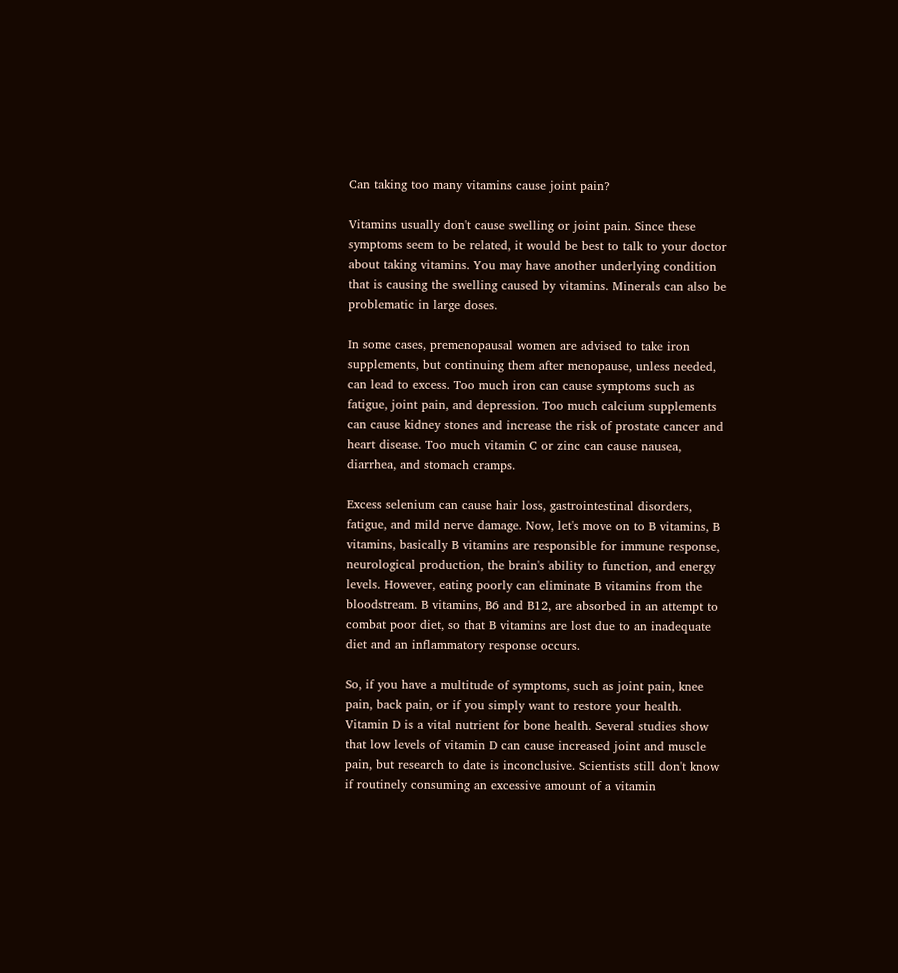Can taking too many vitamins cause joint pain?

Vitamins usually don't cause swelling or joint pain. Since these symptoms seem to be related, it would be best to talk to your doctor about taking vitamins. You may have another underlying condition that is causing the swelling caused by vitamins. Minerals can also be problematic in large doses.

In some cases, premenopausal women are advised to take iron supplements, but continuing them after menopause, unless needed, can lead to excess. Too much iron can cause symptoms such as fatigue, joint pain, and depression. Too much calcium supplements can cause kidney stones and increase the risk of prostate cancer and heart disease. Too much vitamin C or zinc can cause nausea, diarrhea, and stomach cramps.

Excess selenium can cause hair loss, gastrointestinal disorders, fatigue, and mild nerve damage. Now, let's move on to B vitamins, B vitamins, basically B vitamins are responsible for immune response, neurological production, the brain's ability to function, and energy levels. However, eating poorly can eliminate B vitamins from the bloodstream. B vitamins, B6 and B12, are absorbed in an attempt to combat poor diet, so that B vitamins are lost due to an inadequate diet and an inflammatory response occurs.

So, if you have a multitude of symptoms, such as joint pain, knee pain, back pain, or if you simply want to restore your health. Vitamin D is a vital nutrient for bone health. Several studies show that low levels of vitamin D can cause increased joint and muscle pain, but research to date is inconclusive. Scientists still don't know if routinely consuming an excessive amount of a vitamin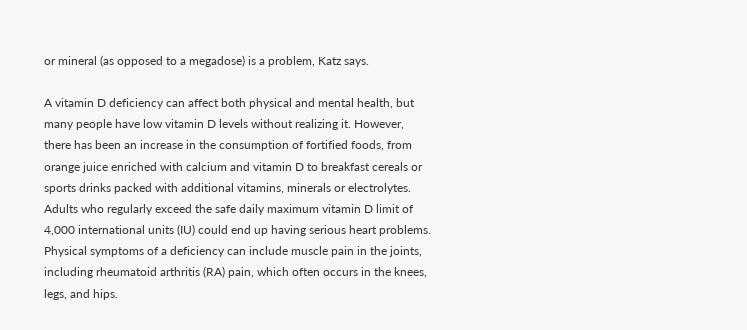or mineral (as opposed to a megadose) is a problem, Katz says.

A vitamin D deficiency can affect both physical and mental health, but many people have low vitamin D levels without realizing it. However, there has been an increase in the consumption of fortified foods, from orange juice enriched with calcium and vitamin D to breakfast cereals or sports drinks packed with additional vitamins, minerals or electrolytes. Adults who regularly exceed the safe daily maximum vitamin D limit of 4,000 international units (IU) could end up having serious heart problems. Physical symptoms of a deficiency can include muscle pain in the joints, including rheumatoid arthritis (RA) pain, which often occurs in the knees, legs, and hips.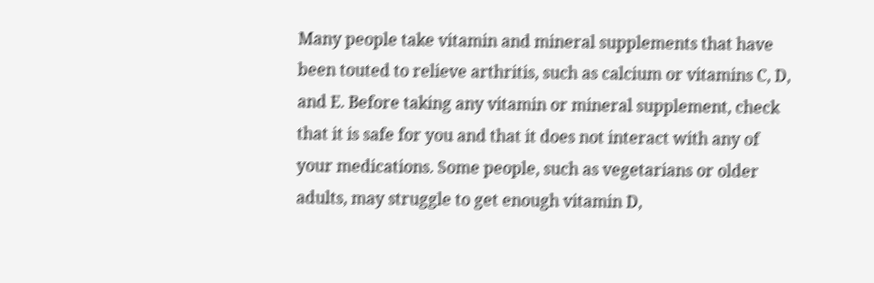Many people take vitamin and mineral supplements that have been touted to relieve arthritis, such as calcium or vitamins C, D, and E. Before taking any vitamin or mineral supplement, check that it is safe for you and that it does not interact with any of your medications. Some people, such as vegetarians or older adults, may struggle to get enough vitamin D,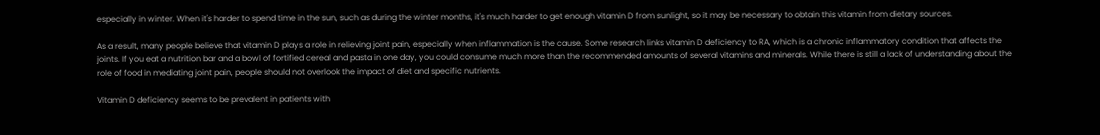especially in winter. When it's harder to spend time in the sun, such as during the winter months, it's much harder to get enough vitamin D from sunlight, so it may be necessary to obtain this vitamin from dietary sources.

As a result, many people believe that vitamin D plays a role in relieving joint pain, especially when inflammation is the cause. Some research links vitamin D deficiency to RA, which is a chronic inflammatory condition that affects the joints. If you eat a nutrition bar and a bowl of fortified cereal and pasta in one day, you could consume much more than the recommended amounts of several vitamins and minerals. While there is still a lack of understanding about the role of food in mediating joint pain, people should not overlook the impact of diet and specific nutrients.

Vitamin D deficiency seems to be prevalent in patients with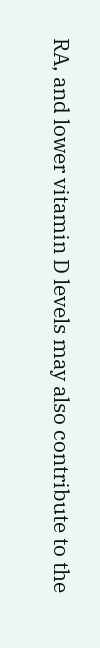RA, and lower vitamin D levels may also contribute to the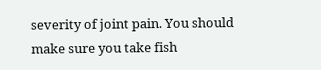severity of joint pain. You should make sure you take fish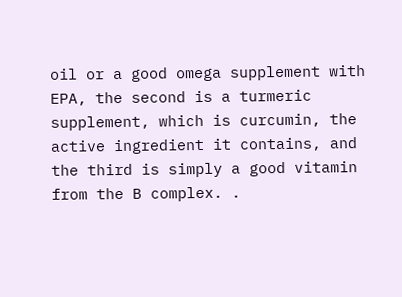oil or a good omega supplement with EPA, the second is a turmeric supplement, which is curcumin, the active ingredient it contains, and the third is simply a good vitamin from the B complex. .